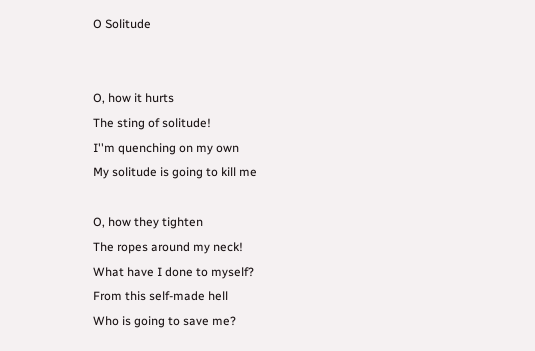O Solitude


O, how it hurts
The sting of solitude!
I''m quenching on my own
My solitude is going to kill me

O, how they tighten
The ropes around my neck!
What have I done to myself?
From this self-made hell
Who is going to save me?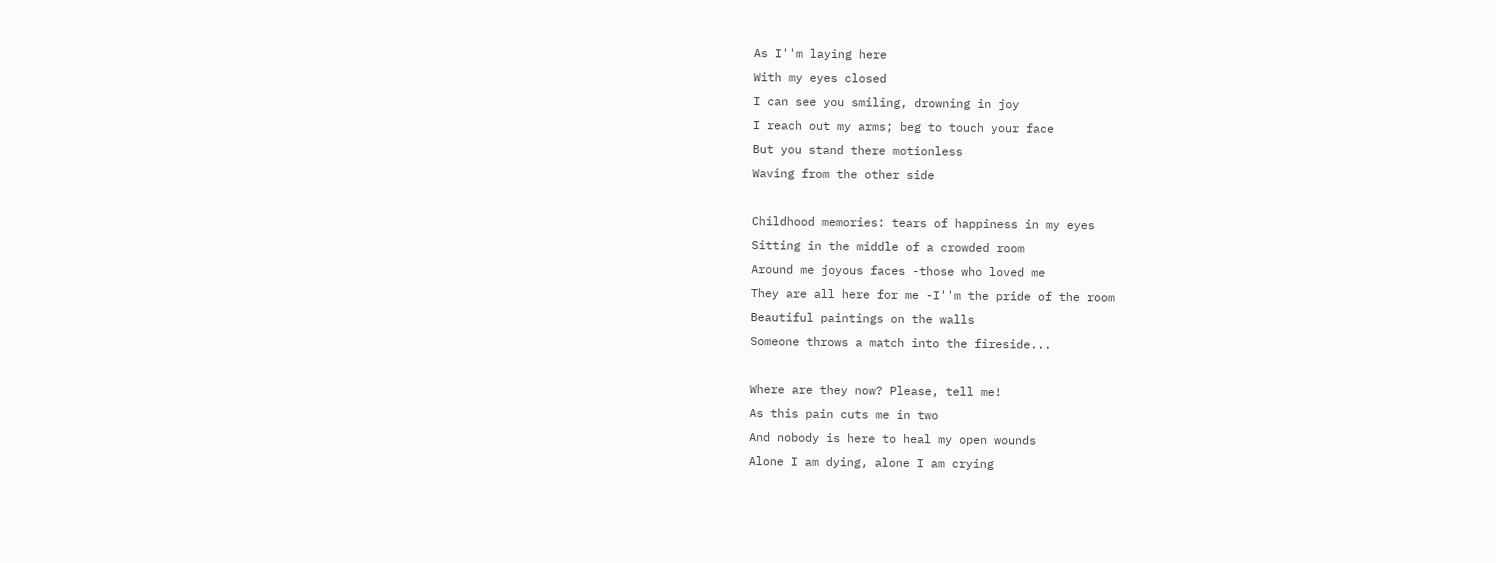As I''m laying here
With my eyes closed
I can see you smiling, drowning in joy
I reach out my arms; beg to touch your face
But you stand there motionless
Waving from the other side

Childhood memories: tears of happiness in my eyes
Sitting in the middle of a crowded room
Around me joyous faces -those who loved me
They are all here for me -I''m the pride of the room
Beautiful paintings on the walls
Someone throws a match into the fireside...

Where are they now? Please, tell me!
As this pain cuts me in two
And nobody is here to heal my open wounds
Alone I am dying, alone I am crying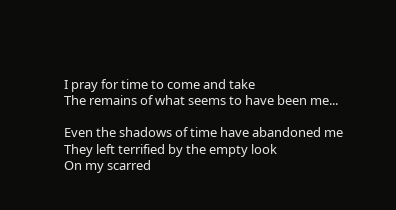I pray for time to come and take
The remains of what seems to have been me...

Even the shadows of time have abandoned me
They left terrified by the empty look
On my scarred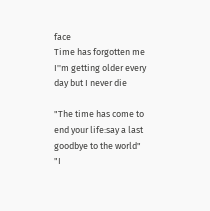face
Time has forgotten me
I''m getting older every day but I never die

"The time has come to end your life:say a last goodbye to the world"
"I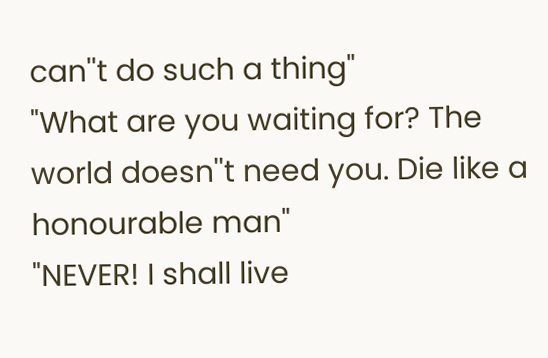can''t do such a thing"
"What are you waiting for? The world doesn''t need you. Die like a honourable man"
"NEVER! I shall live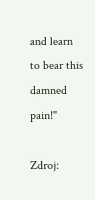and learn to bear this damned pain!"

Zdroj: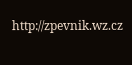http://zpevnik.wz.cz